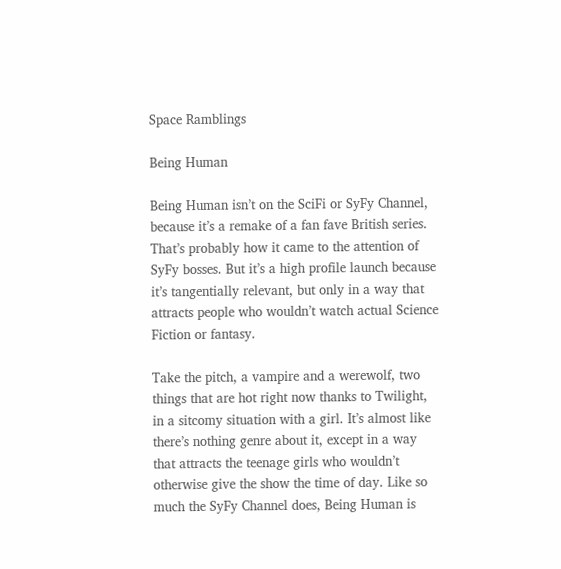Space Ramblings

Being Human

Being Human isn’t on the SciFi or SyFy Channel, because it’s a remake of a fan fave British series. That’s probably how it came to the attention of SyFy bosses. But it’s a high profile launch because it’s tangentially relevant, but only in a way that attracts people who wouldn’t watch actual Science Fiction or fantasy.

Take the pitch, a vampire and a werewolf, two things that are hot right now thanks to Twilight, in a sitcomy situation with a girl. It’s almost like there’s nothing genre about it, except in a way that attracts the teenage girls who wouldn’t otherwise give the show the time of day. Like so much the SyFy Channel does, Being Human is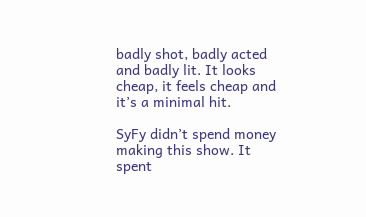badly shot, badly acted and badly lit. It looks cheap, it feels cheap and it’s a minimal hit.

SyFy didn’t spend money making this show. It spent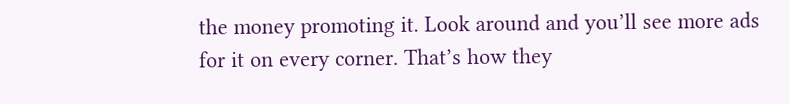the money promoting it. Look around and you’ll see more ads for it on every corner. That’s how they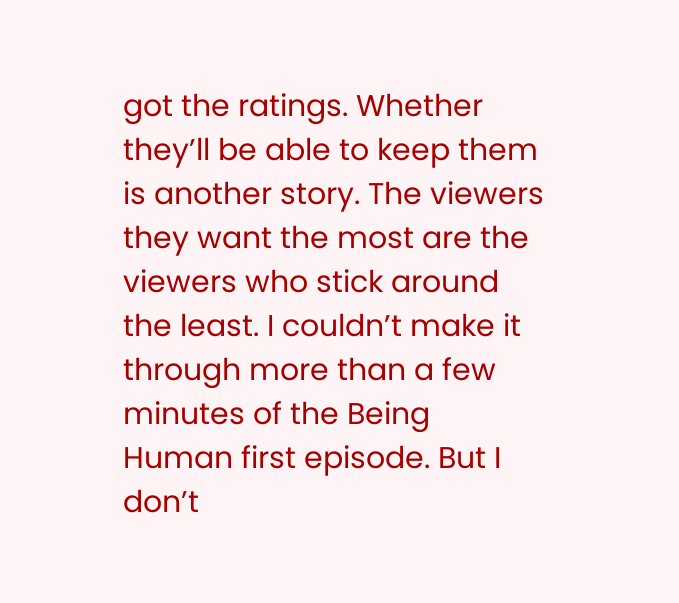got the ratings. Whether they’ll be able to keep them is another story. The viewers they want the most are the viewers who stick around the least. I couldn’t make it through more than a few minutes of the Being Human first episode. But I don’t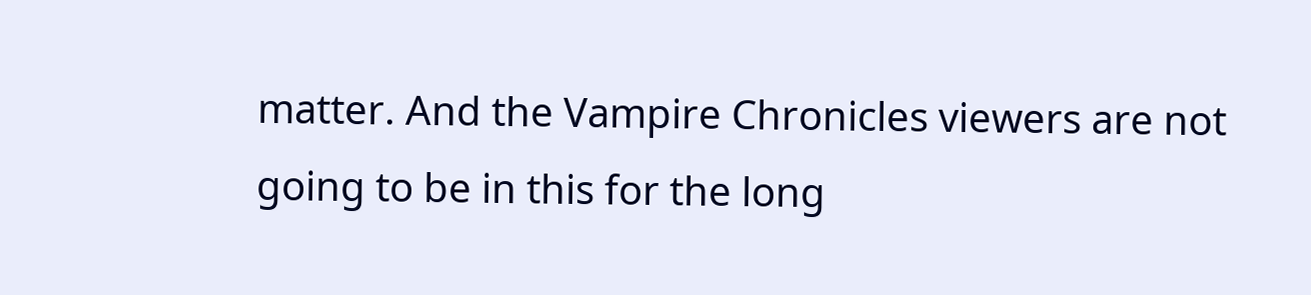matter. And the Vampire Chronicles viewers are not going to be in this for the long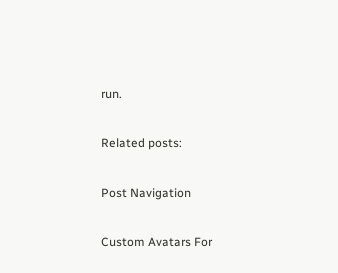run.

Related posts:

Post Navigation

Custom Avatars For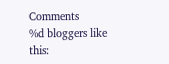Comments
%d bloggers like this: